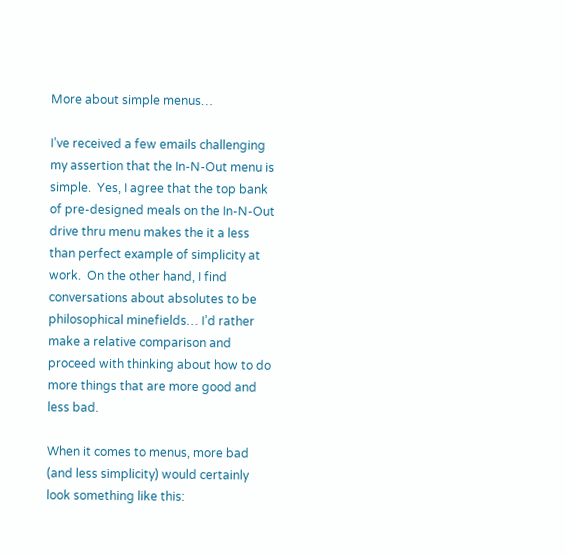More about simple menus…

I’ve received a few emails challenging my assertion that the In-N-Out menu is simple.  Yes, I agree that the top bank of pre-designed meals on the In-N-Out drive thru menu makes the it a less than perfect example of simplicity at work.  On the other hand, I find conversations about absolutes to be philosophical minefields… I’d rather make a relative comparison and proceed with thinking about how to do more things that are more good and less bad.

When it comes to menus, more bad (and less simplicity) would certainly look something like this: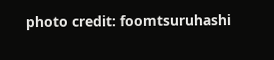photo credit: foomtsuruhashi